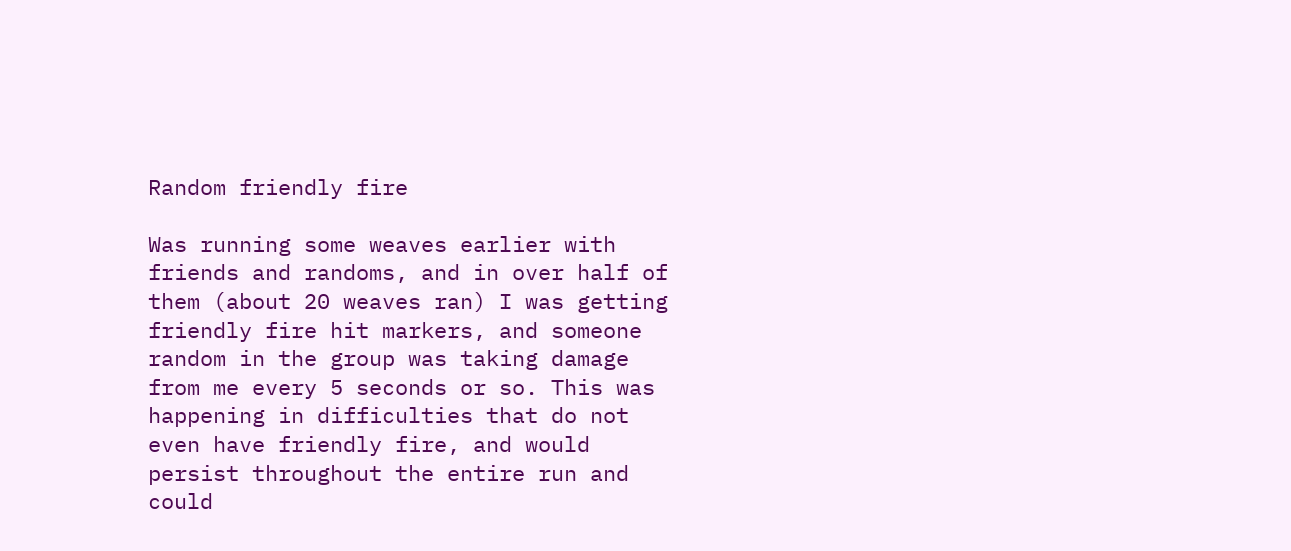Random friendly fire

Was running some weaves earlier with friends and randoms, and in over half of them (about 20 weaves ran) I was getting friendly fire hit markers, and someone random in the group was taking damage from me every 5 seconds or so. This was happening in difficulties that do not even have friendly fire, and would persist throughout the entire run and could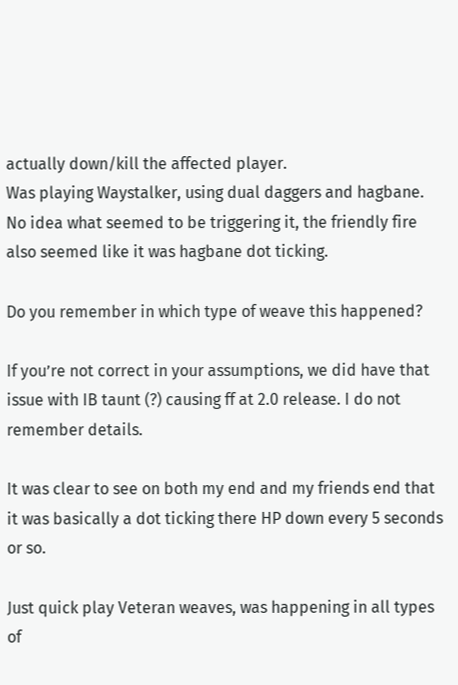actually down/kill the affected player.
Was playing Waystalker, using dual daggers and hagbane. No idea what seemed to be triggering it, the friendly fire also seemed like it was hagbane dot ticking.

Do you remember in which type of weave this happened?

If you’re not correct in your assumptions, we did have that issue with IB taunt (?) causing ff at 2.0 release. I do not remember details.

It was clear to see on both my end and my friends end that it was basically a dot ticking there HP down every 5 seconds or so.

Just quick play Veteran weaves, was happening in all types of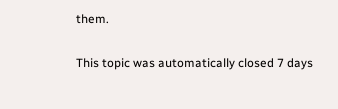them.

This topic was automatically closed 7 days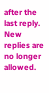after the last reply. New replies are no longer allowed.